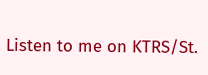Listen to me on KTRS/St.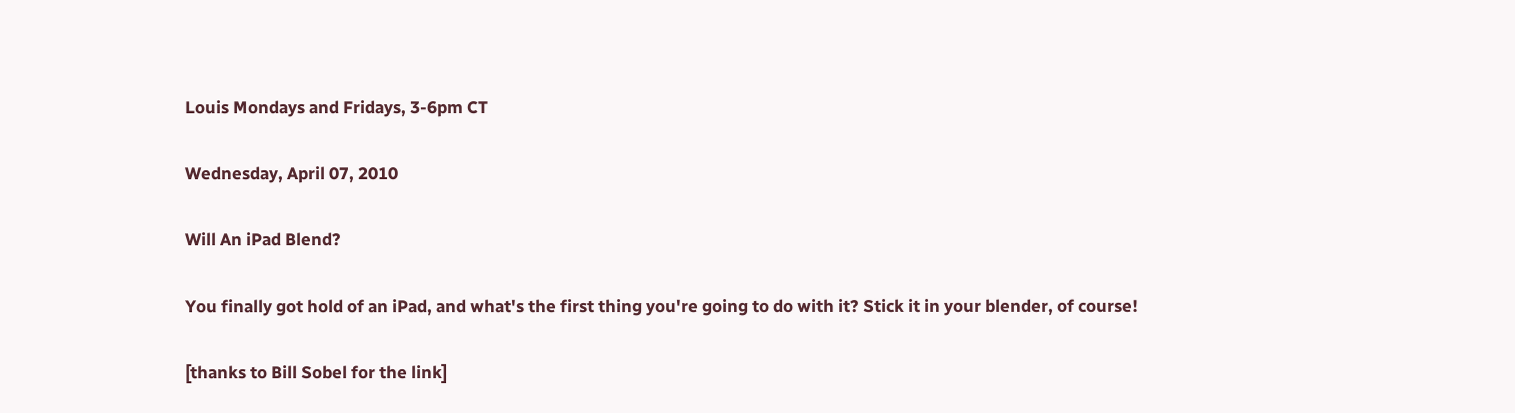Louis Mondays and Fridays, 3-6pm CT

Wednesday, April 07, 2010

Will An iPad Blend?

You finally got hold of an iPad, and what's the first thing you're going to do with it? Stick it in your blender, of course!

[thanks to Bill Sobel for the link]